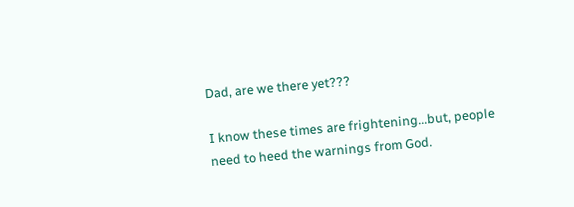Dad, are we there yet???

I know these times are frightening...but, people need to heed the warnings from God.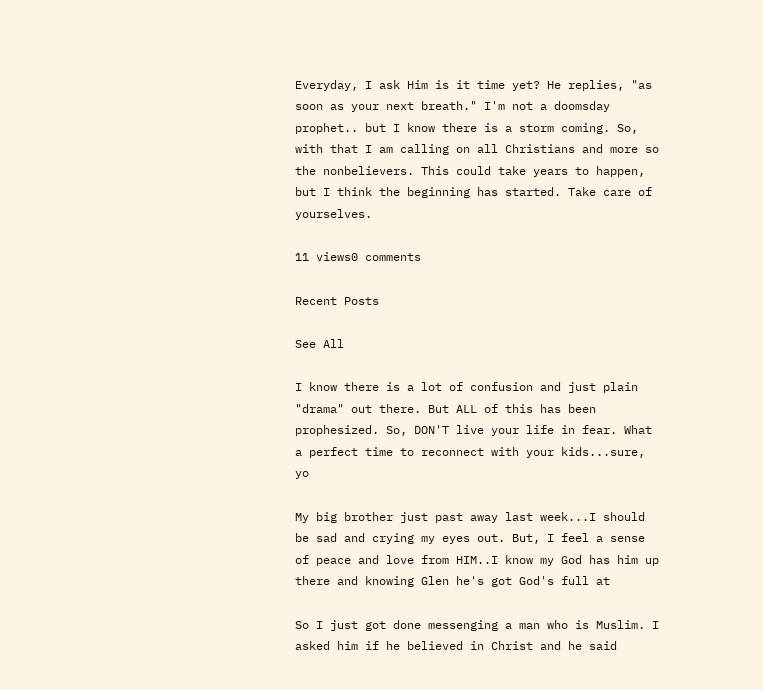Everyday, I ask Him is it time yet? He replies, "as soon as your next breath." I'm not a doomsday prophet.. but I know there is a storm coming. So, with that I am calling on all Christians and more so the nonbelievers. This could take years to happen, but I think the beginning has started. Take care of yourselves.

11 views0 comments

Recent Posts

See All

I know there is a lot of confusion and just plain "drama" out there. But ALL of this has been prophesized. So, DON'T live your life in fear. What a perfect time to reconnect with your kids...sure, yo

My big brother just past away last week...I should be sad and crying my eyes out. But, I feel a sense of peace and love from HIM..I know my God has him up there and knowing Glen he's got God's full at

So I just got done messenging a man who is Muslim. I asked him if he believed in Christ and he said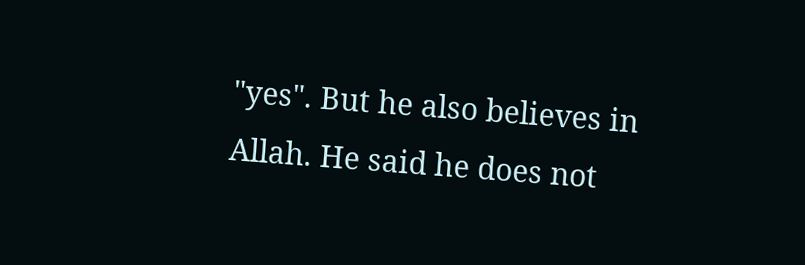"yes". But he also believes in Allah. He said he does not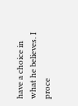have a choice in what he believes. I proce